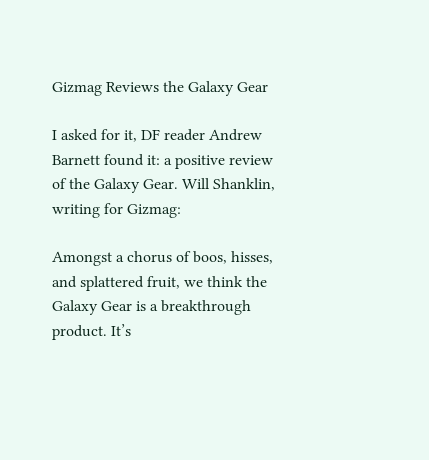Gizmag Reviews the Galaxy Gear

I asked for it, DF reader Andrew Barnett found it: a positive review of the Galaxy Gear. Will Shanklin, writing for Gizmag:

Amongst a chorus of boos, hisses, and splattered fruit, we think the Galaxy Gear is a breakthrough product. It’s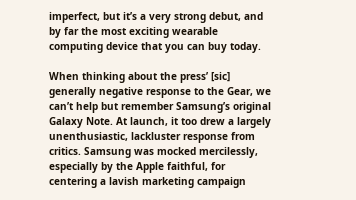imperfect, but it’s a very strong debut, and by far the most exciting wearable computing device that you can buy today.

When thinking about the press’ [sic] generally negative response to the Gear, we can’t help but remember Samsung’s original Galaxy Note. At launch, it too drew a largely unenthusiastic, lackluster response from critics. Samsung was mocked mercilessly, especially by the Apple faithful, for centering a lavish marketing campaign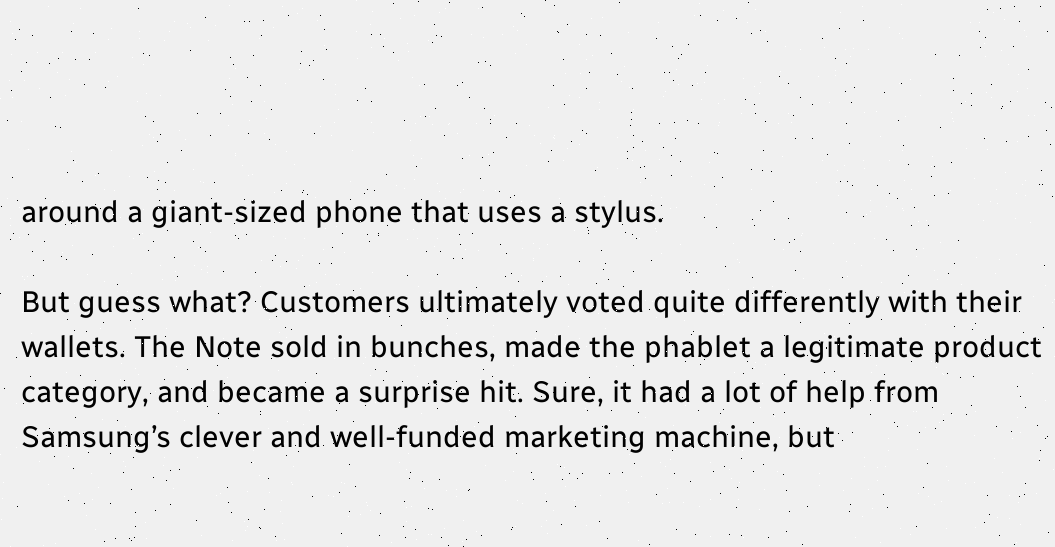around a giant-sized phone that uses a stylus.

But guess what? Customers ultimately voted quite differently with their wallets. The Note sold in bunches, made the phablet a legitimate product category, and became a surprise hit. Sure, it had a lot of help from Samsung’s clever and well-funded marketing machine, but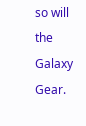so will the Galaxy Gear.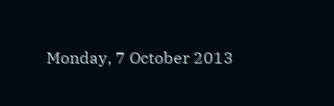Monday, 7 October 2013